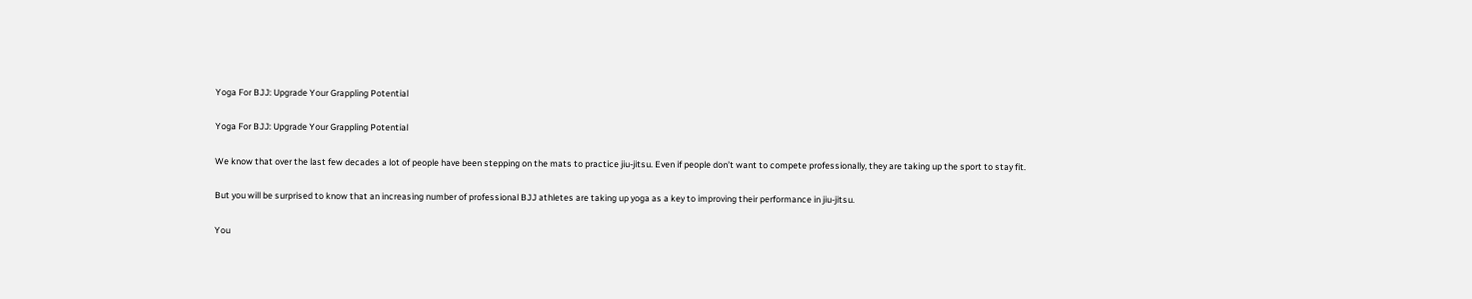Yoga For BJJ: Upgrade Your Grappling Potential

Yoga For BJJ: Upgrade Your Grappling Potential

We know that over the last few decades a lot of people have been stepping on the mats to practice jiu-jitsu. Even if people don’t want to compete professionally, they are taking up the sport to stay fit.

But you will be surprised to know that an increasing number of professional BJJ athletes are taking up yoga as a key to improving their performance in jiu-jitsu.

You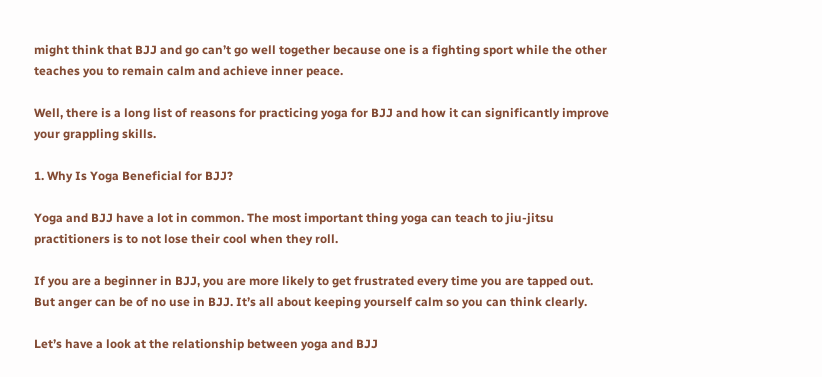might think that BJJ and go can’t go well together because one is a fighting sport while the other teaches you to remain calm and achieve inner peace.

Well, there is a long list of reasons for practicing yoga for BJJ and how it can significantly improve your grappling skills.

1. Why Is Yoga Beneficial for BJJ?

Yoga and BJJ have a lot in common. The most important thing yoga can teach to jiu-jitsu practitioners is to not lose their cool when they roll.

If you are a beginner in BJJ, you are more likely to get frustrated every time you are tapped out. But anger can be of no use in BJJ. It’s all about keeping yourself calm so you can think clearly.

Let’s have a look at the relationship between yoga and BJJ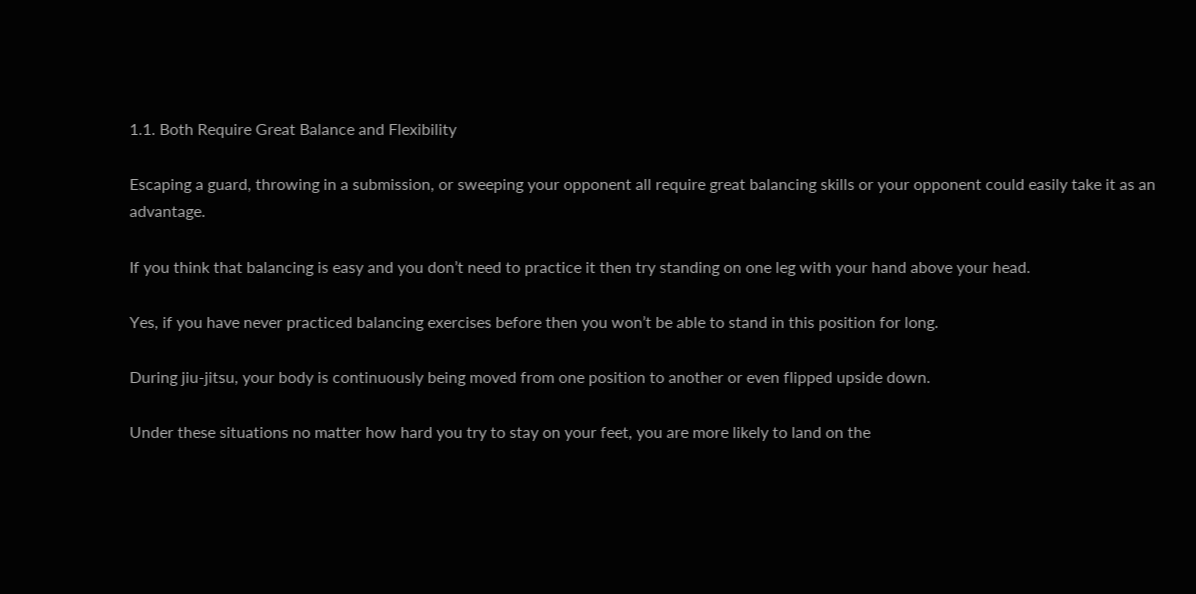1.1. Both Require Great Balance and Flexibility

Escaping a guard, throwing in a submission, or sweeping your opponent all require great balancing skills or your opponent could easily take it as an advantage.

If you think that balancing is easy and you don’t need to practice it then try standing on one leg with your hand above your head.

Yes, if you have never practiced balancing exercises before then you won’t be able to stand in this position for long.

During jiu-jitsu, your body is continuously being moved from one position to another or even flipped upside down.

Under these situations no matter how hard you try to stay on your feet, you are more likely to land on the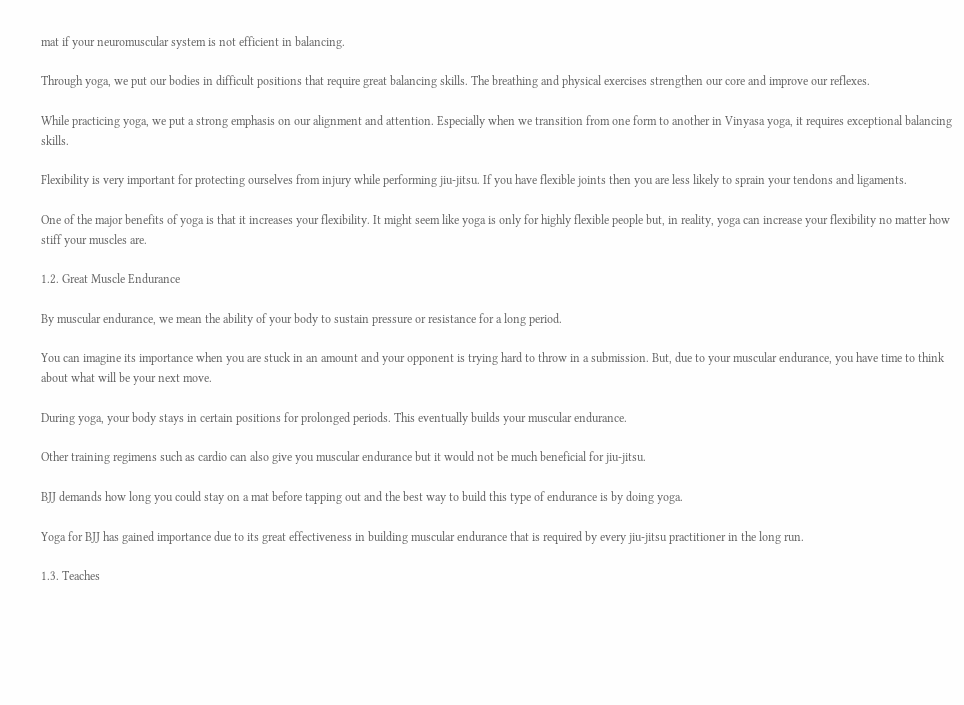mat if your neuromuscular system is not efficient in balancing.

Through yoga, we put our bodies in difficult positions that require great balancing skills. The breathing and physical exercises strengthen our core and improve our reflexes.

While practicing yoga, we put a strong emphasis on our alignment and attention. Especially when we transition from one form to another in Vinyasa yoga, it requires exceptional balancing skills.

Flexibility is very important for protecting ourselves from injury while performing jiu-jitsu. If you have flexible joints then you are less likely to sprain your tendons and ligaments.

One of the major benefits of yoga is that it increases your flexibility. It might seem like yoga is only for highly flexible people but, in reality, yoga can increase your flexibility no matter how stiff your muscles are.

1.2. Great Muscle Endurance

By muscular endurance, we mean the ability of your body to sustain pressure or resistance for a long period.

You can imagine its importance when you are stuck in an amount and your opponent is trying hard to throw in a submission. But, due to your muscular endurance, you have time to think about what will be your next move.

During yoga, your body stays in certain positions for prolonged periods. This eventually builds your muscular endurance.

Other training regimens such as cardio can also give you muscular endurance but it would not be much beneficial for jiu-jitsu.

BJJ demands how long you could stay on a mat before tapping out and the best way to build this type of endurance is by doing yoga.

Yoga for BJJ has gained importance due to its great effectiveness in building muscular endurance that is required by every jiu-jitsu practitioner in the long run.

1.3. Teaches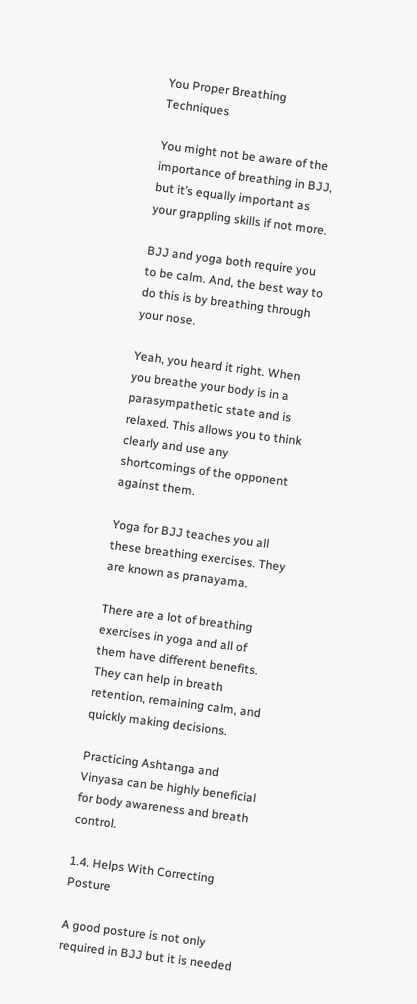You Proper Breathing Techniques

You might not be aware of the importance of breathing in BJJ, but it’s equally important as your grappling skills if not more.

BJJ and yoga both require you to be calm. And, the best way to do this is by breathing through your nose.

Yeah, you heard it right. When you breathe your body is in a parasympathetic state and is relaxed. This allows you to think clearly and use any shortcomings of the opponent against them.

Yoga for BJJ teaches you all these breathing exercises. They are known as pranayama.

There are a lot of breathing exercises in yoga and all of them have different benefits. They can help in breath retention, remaining calm, and quickly making decisions.

Practicing Ashtanga and Vinyasa can be highly beneficial for body awareness and breath control.

1.4. Helps With Correcting Posture

A good posture is not only required in BJJ but it is needed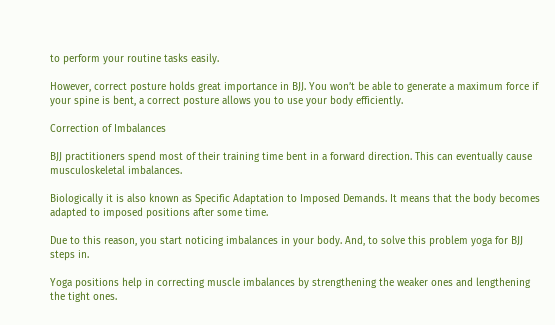to perform your routine tasks easily.

However, correct posture holds great importance in BJJ. You won’t be able to generate a maximum force if your spine is bent, a correct posture allows you to use your body efficiently.

Correction of Imbalances

BJJ practitioners spend most of their training time bent in a forward direction. This can eventually cause musculoskeletal imbalances.

Biologically it is also known as Specific Adaptation to Imposed Demands. It means that the body becomes adapted to imposed positions after some time.

Due to this reason, you start noticing imbalances in your body. And, to solve this problem yoga for BJJ steps in.

Yoga positions help in correcting muscle imbalances by strengthening the weaker ones and lengthening the tight ones.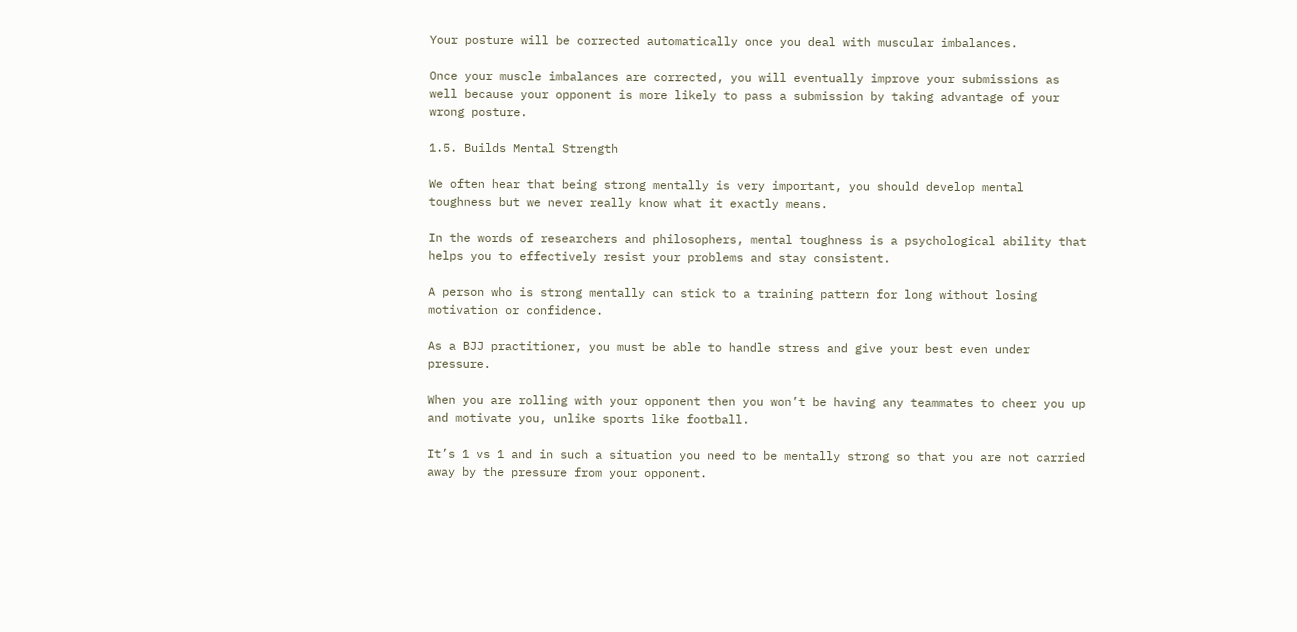Your posture will be corrected automatically once you deal with muscular imbalances.

Once your muscle imbalances are corrected, you will eventually improve your submissions as well because your opponent is more likely to pass a submission by taking advantage of your wrong posture.

1.5. Builds Mental Strength

We often hear that being strong mentally is very important, you should develop mental toughness but we never really know what it exactly means.

In the words of researchers and philosophers, mental toughness is a psychological ability that helps you to effectively resist your problems and stay consistent.

A person who is strong mentally can stick to a training pattern for long without losing motivation or confidence.

As a BJJ practitioner, you must be able to handle stress and give your best even under pressure.

When you are rolling with your opponent then you won’t be having any teammates to cheer you up and motivate you, unlike sports like football.

It’s 1 vs 1 and in such a situation you need to be mentally strong so that you are not carried away by the pressure from your opponent.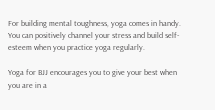For building mental toughness, yoga comes in handy. You can positively channel your stress and build self-esteem when you practice yoga regularly.

Yoga for BJJ encourages you to give your best when you are in a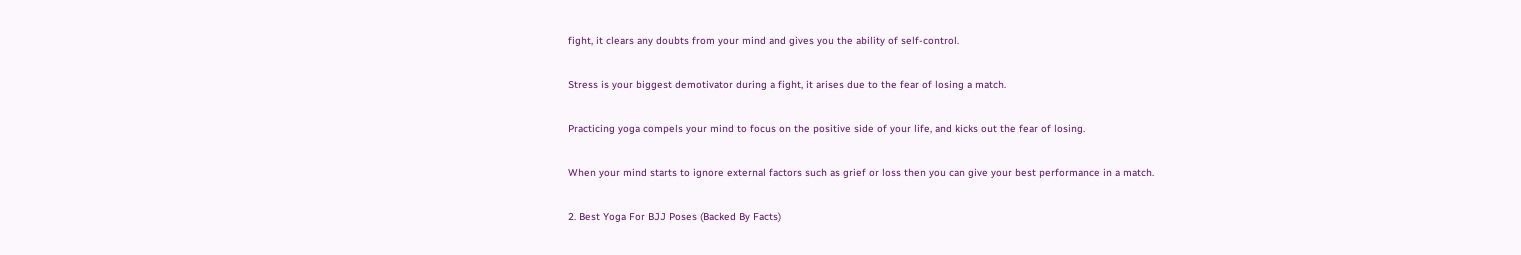fight, it clears any doubts from your mind and gives you the ability of self-control.

Stress is your biggest demotivator during a fight, it arises due to the fear of losing a match.

Practicing yoga compels your mind to focus on the positive side of your life, and kicks out the fear of losing.

When your mind starts to ignore external factors such as grief or loss then you can give your best performance in a match.

2. Best Yoga For BJJ Poses (Backed By Facts)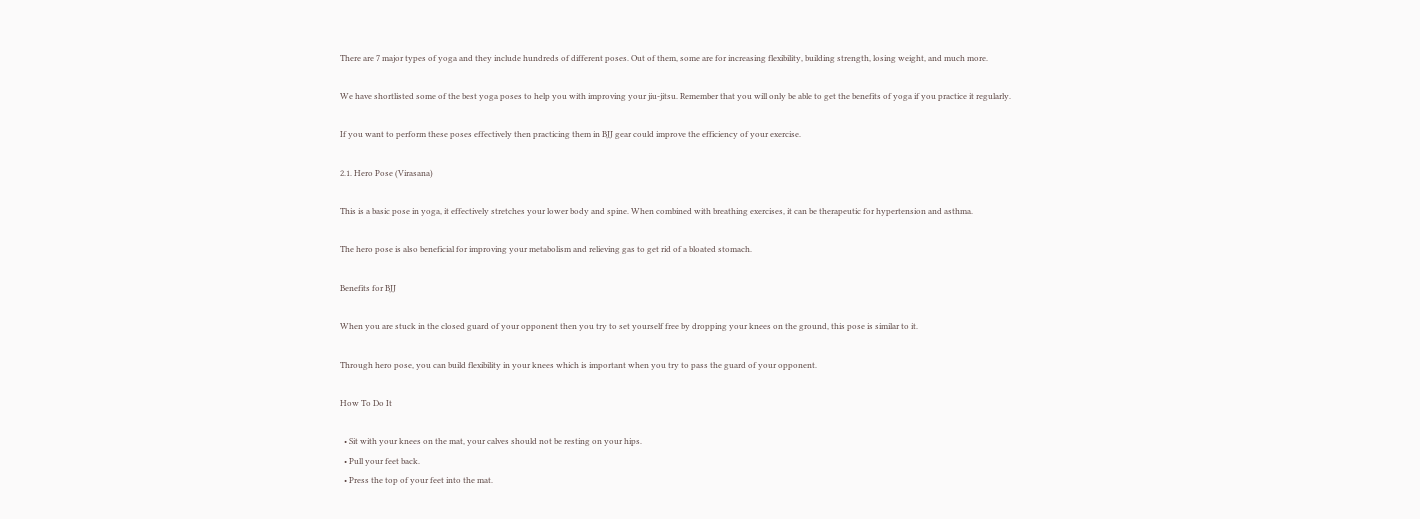There are 7 major types of yoga and they include hundreds of different poses. Out of them, some are for increasing flexibility, building strength, losing weight, and much more.

We have shortlisted some of the best yoga poses to help you with improving your jiu-jitsu. Remember that you will only be able to get the benefits of yoga if you practice it regularly.

If you want to perform these poses effectively then practicing them in BJJ gear could improve the efficiency of your exercise.

2.1. Hero Pose (Virasana)

This is a basic pose in yoga, it effectively stretches your lower body and spine. When combined with breathing exercises, it can be therapeutic for hypertension and asthma.

The hero pose is also beneficial for improving your metabolism and relieving gas to get rid of a bloated stomach.

Benefits for BJJ

When you are stuck in the closed guard of your opponent then you try to set yourself free by dropping your knees on the ground, this pose is similar to it.

Through hero pose, you can build flexibility in your knees which is important when you try to pass the guard of your opponent.

How To Do It

  • Sit with your knees on the mat, your calves should not be resting on your hips.
  • Pull your feet back.
  • Press the top of your feet into the mat.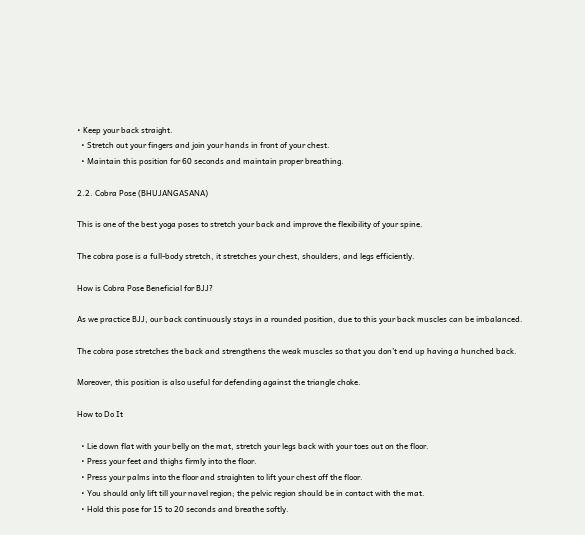• Keep your back straight.
  • Stretch out your fingers and join your hands in front of your chest.
  • Maintain this position for 60 seconds and maintain proper breathing.

2.2. Cobra Pose (BHUJANGASANA)

This is one of the best yoga poses to stretch your back and improve the flexibility of your spine.

The cobra pose is a full-body stretch, it stretches your chest, shoulders, and legs efficiently.

How is Cobra Pose Beneficial for BJJ?

As we practice BJJ, our back continuously stays in a rounded position, due to this your back muscles can be imbalanced.

The cobra pose stretches the back and strengthens the weak muscles so that you don’t end up having a hunched back.

Moreover, this position is also useful for defending against the triangle choke.

How to Do It

  • Lie down flat with your belly on the mat, stretch your legs back with your toes out on the floor.
  • Press your feet and thighs firmly into the floor.
  • Press your palms into the floor and straighten to lift your chest off the floor.
  • You should only lift till your navel region; the pelvic region should be in contact with the mat.
  • Hold this pose for 15 to 20 seconds and breathe softly.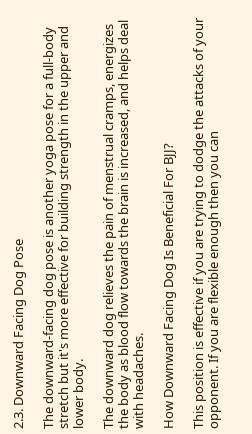2.3. Downward Facing Dog Pose

The downward-facing dog pose is another yoga pose for a full-body stretch but it's more effective for building strength in the upper and lower body.

The downward dog relieves the pain of menstrual cramps, energizes the body as blood flow towards the brain is increased, and helps deal with headaches.

How Downward Facing Dog Is Beneficial For BJJ?

This position is effective if you are trying to dodge the attacks of your opponent. If you are flexible enough then you can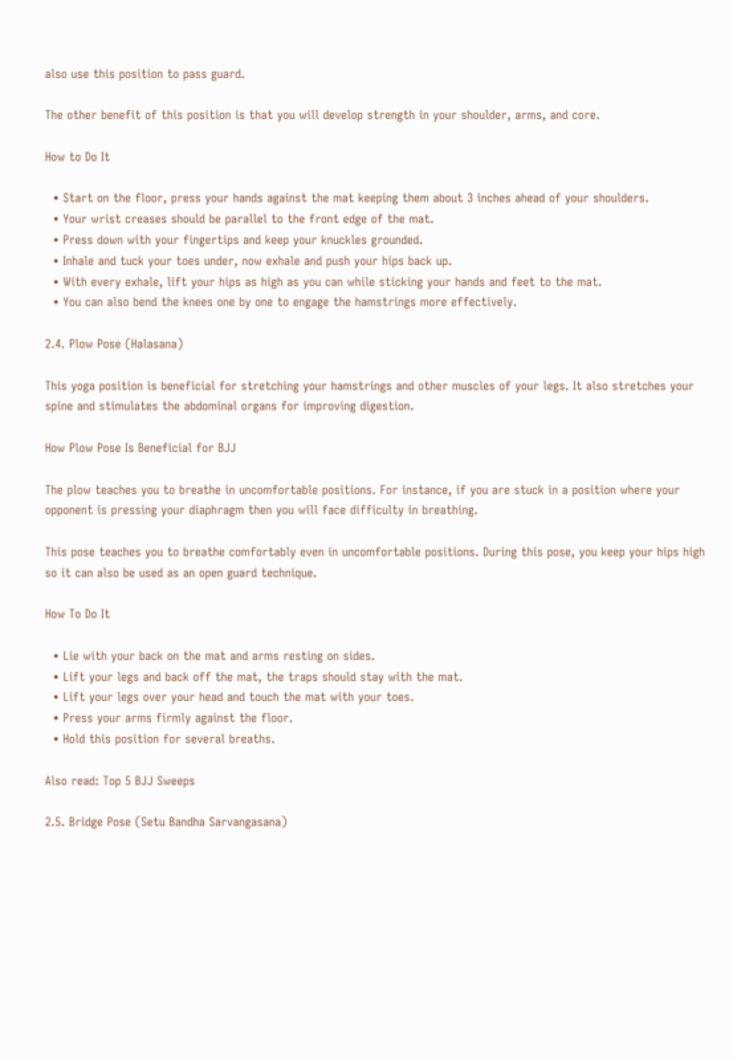also use this position to pass guard.

The other benefit of this position is that you will develop strength in your shoulder, arms, and core.

How to Do It

  • Start on the floor, press your hands against the mat keeping them about 3 inches ahead of your shoulders.
  • Your wrist creases should be parallel to the front edge of the mat.
  • Press down with your fingertips and keep your knuckles grounded.
  • Inhale and tuck your toes under, now exhale and push your hips back up.
  • With every exhale, lift your hips as high as you can while sticking your hands and feet to the mat.
  • You can also bend the knees one by one to engage the hamstrings more effectively.

2.4. Plow Pose (Halasana)

This yoga position is beneficial for stretching your hamstrings and other muscles of your legs. It also stretches your spine and stimulates the abdominal organs for improving digestion.

How Plow Pose Is Beneficial for BJJ

The plow teaches you to breathe in uncomfortable positions. For instance, if you are stuck in a position where your opponent is pressing your diaphragm then you will face difficulty in breathing.

This pose teaches you to breathe comfortably even in uncomfortable positions. During this pose, you keep your hips high so it can also be used as an open guard technique.

How To Do It

  • Lie with your back on the mat and arms resting on sides.
  • Lift your legs and back off the mat, the traps should stay with the mat.
  • Lift your legs over your head and touch the mat with your toes.
  • Press your arms firmly against the floor.
  • Hold this position for several breaths.

Also read: Top 5 BJJ Sweeps

2.5. Bridge Pose (Setu Bandha Sarvangasana)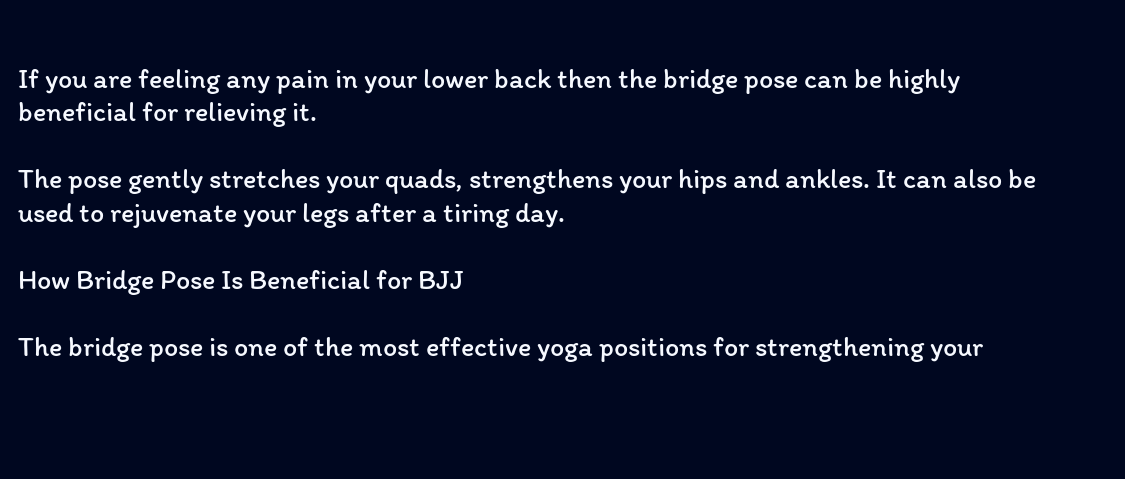If you are feeling any pain in your lower back then the bridge pose can be highly beneficial for relieving it.

The pose gently stretches your quads, strengthens your hips and ankles. It can also be used to rejuvenate your legs after a tiring day.

How Bridge Pose Is Beneficial for BJJ

The bridge pose is one of the most effective yoga positions for strengthening your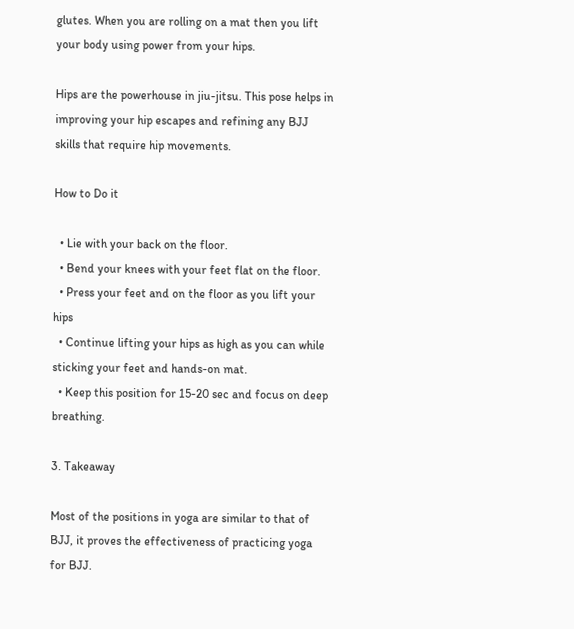glutes. When you are rolling on a mat then you lift your body using power from your hips.

Hips are the powerhouse in jiu-jitsu. This pose helps in improving your hip escapes and refining any BJJ skills that require hip movements.

How to Do it

  • Lie with your back on the floor.
  • Bend your knees with your feet flat on the floor.
  • Press your feet and on the floor as you lift your hips
  • Continue lifting your hips as high as you can while sticking your feet and hands-on mat.
  • Keep this position for 15-20 sec and focus on deep breathing.

3. Takeaway

Most of the positions in yoga are similar to that of BJJ, it proves the effectiveness of practicing yoga for BJJ.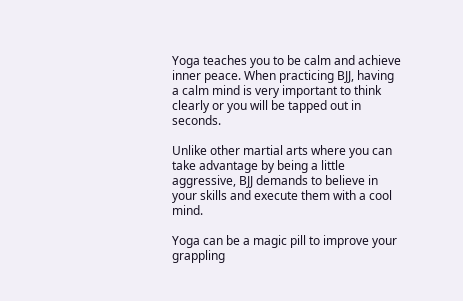Yoga teaches you to be calm and achieve inner peace. When practicing BJJ, having a calm mind is very important to think clearly or you will be tapped out in seconds.

Unlike other martial arts where you can take advantage by being a little aggressive, BJJ demands to believe in your skills and execute them with a cool mind.

Yoga can be a magic pill to improve your grappling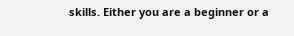skills. Either you are a beginner or a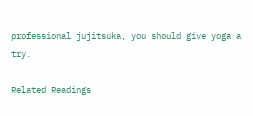professional jujitsuka, you should give yoga a try.

Related Readings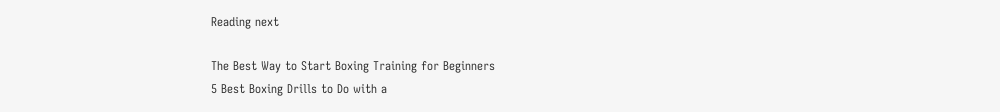Reading next

The Best Way to Start Boxing Training for Beginners
5 Best Boxing Drills to Do with a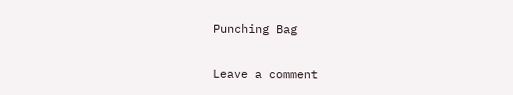Punching Bag

Leave a comment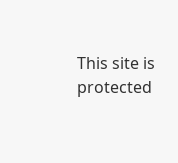This site is protected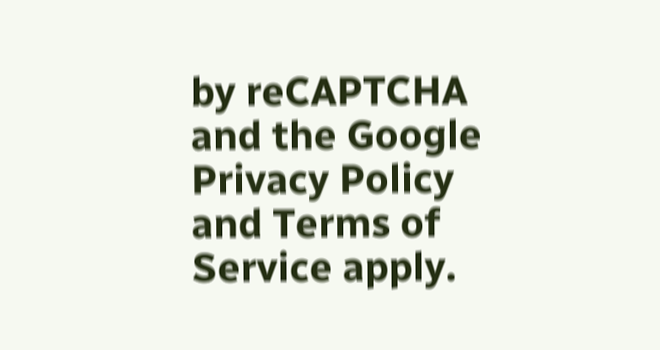by reCAPTCHA and the Google Privacy Policy and Terms of Service apply.